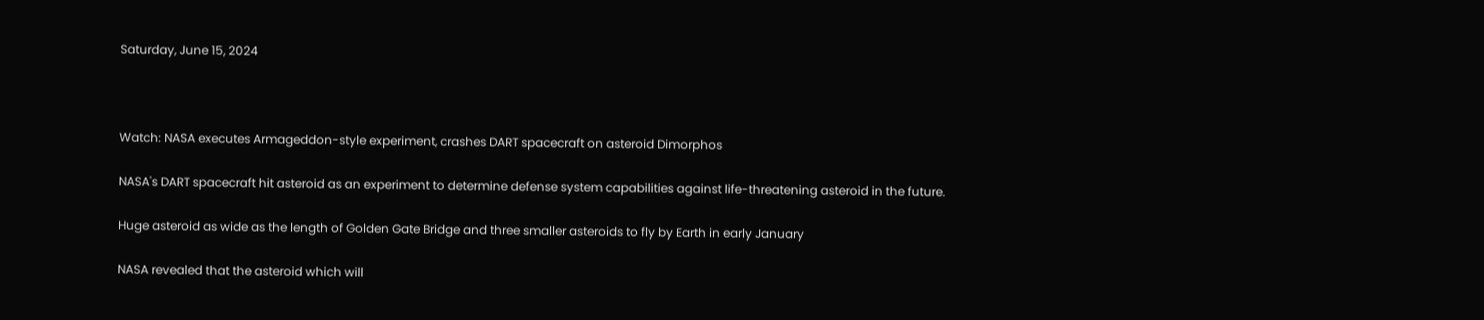Saturday, June 15, 2024



Watch: NASA executes Armageddon-style experiment, crashes DART spacecraft on asteroid Dimorphos

NASA's DART spacecraft hit asteroid as an experiment to determine defense system capabilities against life-threatening asteroid in the future.

Huge asteroid as wide as the length of Golden Gate Bridge and three smaller asteroids to fly by Earth in early January

NASA revealed that the asteroid which will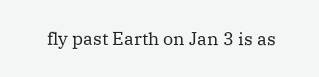fly past Earth on Jan 3 is as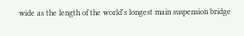wide as the length of the world's longest main suspension bridge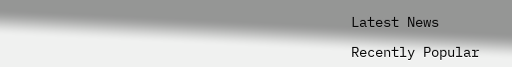Latest News

Recently Popular